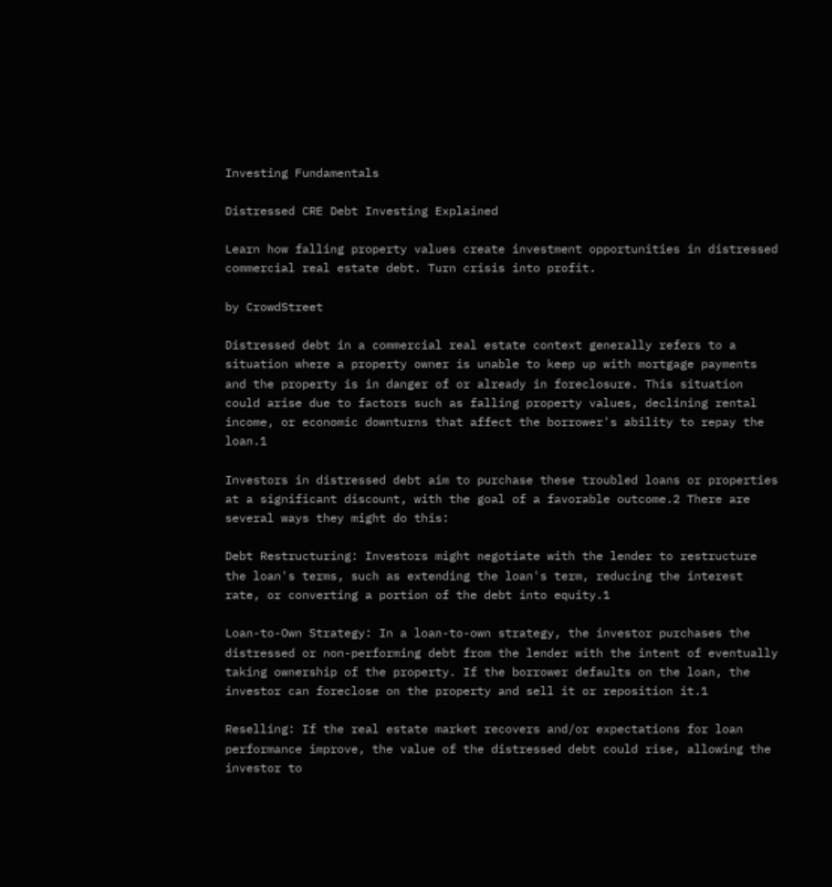Investing Fundamentals

Distressed CRE Debt Investing Explained

Learn how falling property values create investment opportunities in distressed commercial real estate debt. Turn crisis into profit.

by CrowdStreet

Distressed debt in a commercial real estate context generally refers to a situation where a property owner is unable to keep up with mortgage payments and the property is in danger of or already in foreclosure. This situation could arise due to factors such as falling property values, declining rental income, or economic downturns that affect the borrower's ability to repay the loan.1

Investors in distressed debt aim to purchase these troubled loans or properties at a significant discount, with the goal of a favorable outcome.2 There are several ways they might do this:

Debt Restructuring: Investors might negotiate with the lender to restructure the loan's terms, such as extending the loan's term, reducing the interest rate, or converting a portion of the debt into equity.1

Loan-to-Own Strategy: In a loan-to-own strategy, the investor purchases the distressed or non-performing debt from the lender with the intent of eventually taking ownership of the property. If the borrower defaults on the loan, the investor can foreclose on the property and sell it or reposition it.1

Reselling: If the real estate market recovers and/or expectations for loan performance improve, the value of the distressed debt could rise, allowing the investor to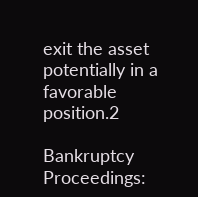exit the asset potentially in a favorable position.2

Bankruptcy Proceedings: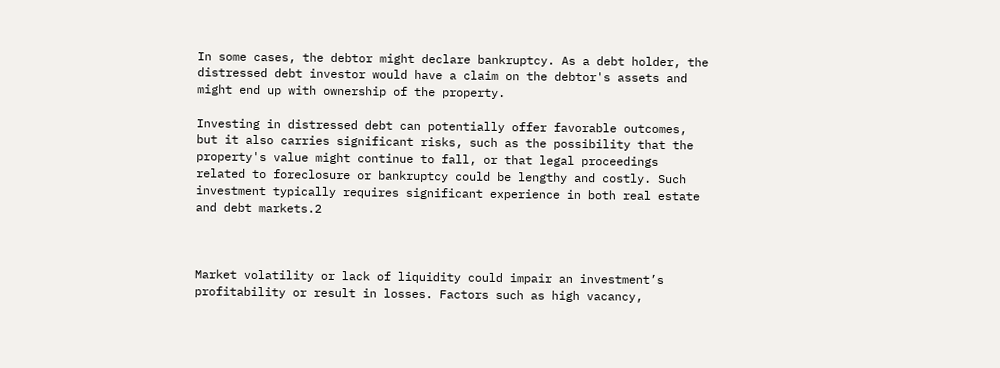In some cases, the debtor might declare bankruptcy. As a debt holder, the distressed debt investor would have a claim on the debtor's assets and might end up with ownership of the property.

Investing in distressed debt can potentially offer favorable outcomes, but it also carries significant risks, such as the possibility that the property's value might continue to fall, or that legal proceedings related to foreclosure or bankruptcy could be lengthy and costly. Such investment typically requires significant experience in both real estate and debt markets.2



Market volatility or lack of liquidity could impair an investment’s profitability or result in losses. Factors such as high vacancy,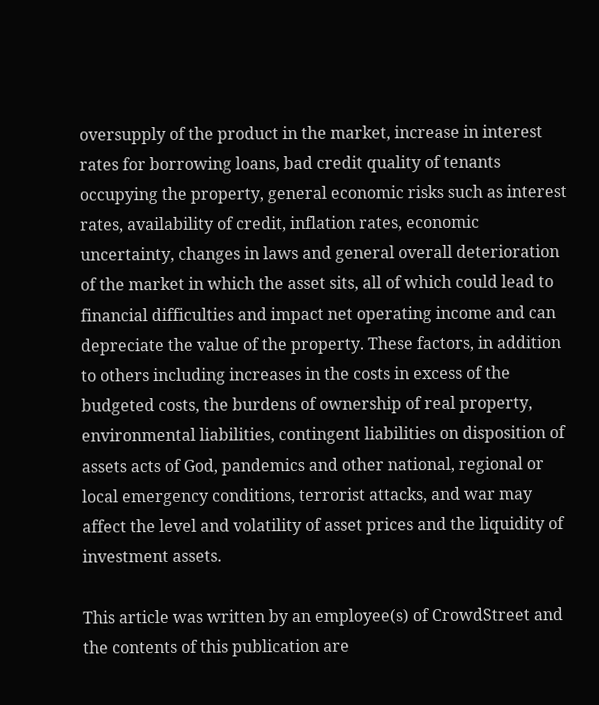oversupply of the product in the market, increase in interest rates for borrowing loans, bad credit quality of tenants occupying the property, general economic risks such as interest rates, availability of credit, inflation rates, economic uncertainty, changes in laws and general overall deterioration of the market in which the asset sits, all of which could lead to financial difficulties and impact net operating income and can depreciate the value of the property. These factors, in addition to others including increases in the costs in excess of the budgeted costs, the burdens of ownership of real property, environmental liabilities, contingent liabilities on disposition of assets acts of God, pandemics and other national, regional or local emergency conditions, terrorist attacks, and war may affect the level and volatility of asset prices and the liquidity of investment assets.

This article was written by an employee(s) of CrowdStreet and the contents of this publication are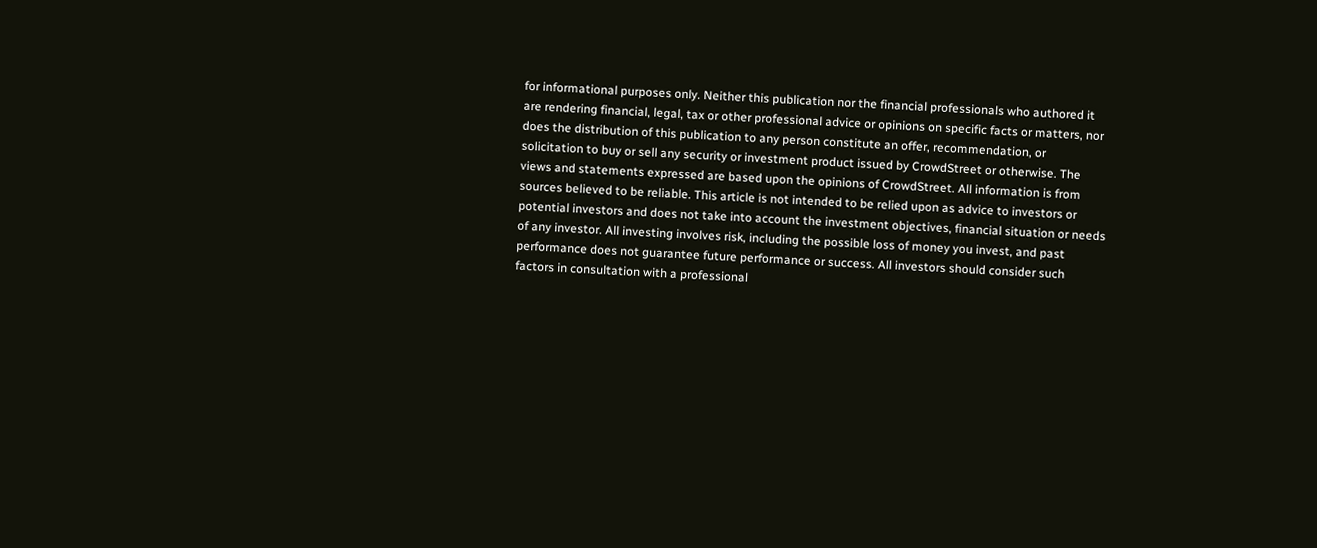for informational purposes only. Neither this publication nor the financial professionals who authored it are rendering financial, legal, tax or other professional advice or opinions on specific facts or matters, nor does the distribution of this publication to any person constitute an offer, recommendation, or solicitation to buy or sell any security or investment product issued by CrowdStreet or otherwise. The views and statements expressed are based upon the opinions of CrowdStreet. All information is from sources believed to be reliable. This article is not intended to be relied upon as advice to investors or potential investors and does not take into account the investment objectives, financial situation or needs of any investor. All investing involves risk, including the possible loss of money you invest, and past performance does not guarantee future performance or success. All investors should consider such factors in consultation with a professional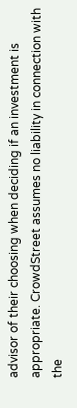advisor of their choosing when deciding if an investment is appropriate. CrowdStreet assumes no liability in connection with the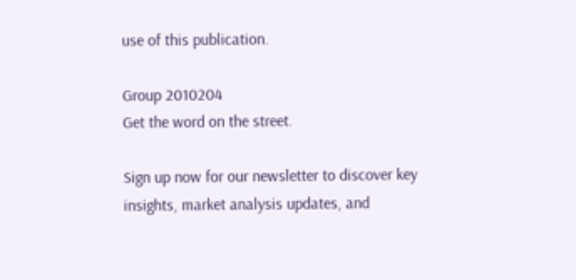use of this publication.

Group 2010204
Get the word on the street.

Sign up now for our newsletter to discover key insights, market analysis updates, and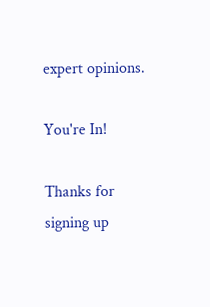expert opinions.

You're In!

Thanks for signing up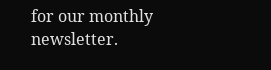for our monthly newsletter.